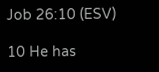Job 26:10 (ESV)

10 He has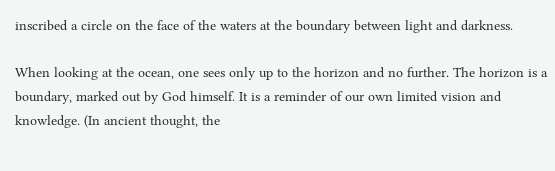inscribed a circle on the face of the waters at the boundary between light and darkness.

When looking at the ocean, one sees only up to the horizon and no further. The horizon is a boundary, marked out by God himself. It is a reminder of our own limited vision and knowledge. (In ancient thought, the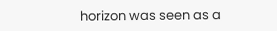horizon was seen as a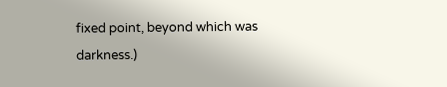fixed point, beyond which was darkness.)